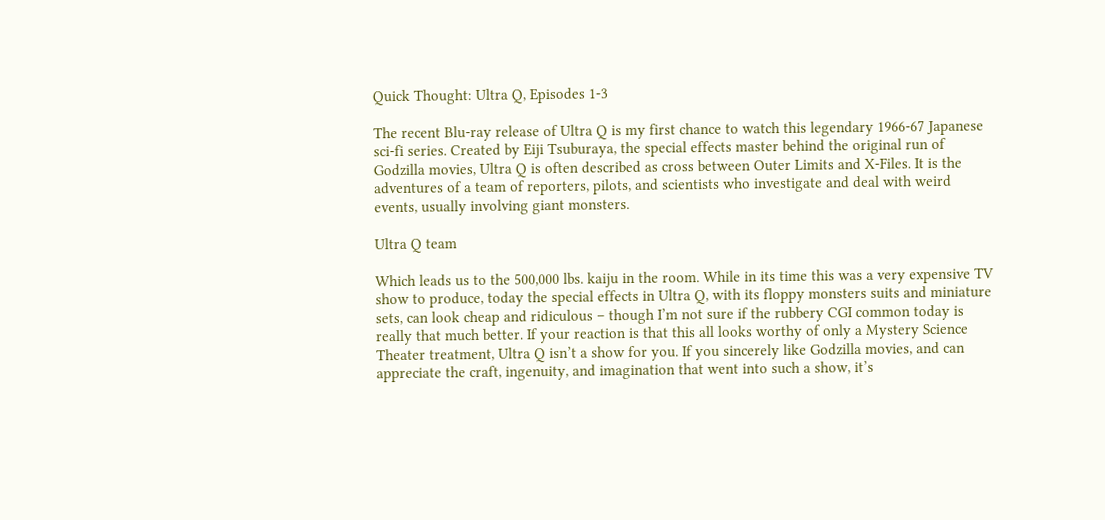Quick Thought: Ultra Q, Episodes 1-3

The recent Blu-ray release of Ultra Q is my first chance to watch this legendary 1966-67 Japanese sci-fi series. Created by Eiji Tsuburaya, the special effects master behind the original run of Godzilla movies, Ultra Q is often described as cross between Outer Limits and X-Files. It is the adventures of a team of reporters, pilots, and scientists who investigate and deal with weird events, usually involving giant monsters.

Ultra Q team

Which leads us to the 500,000 lbs. kaiju in the room. While in its time this was a very expensive TV show to produce, today the special effects in Ultra Q, with its floppy monsters suits and miniature sets, can look cheap and ridiculous – though I’m not sure if the rubbery CGI common today is really that much better. If your reaction is that this all looks worthy of only a Mystery Science Theater treatment, Ultra Q isn’t a show for you. If you sincerely like Godzilla movies, and can appreciate the craft, ingenuity, and imagination that went into such a show, it’s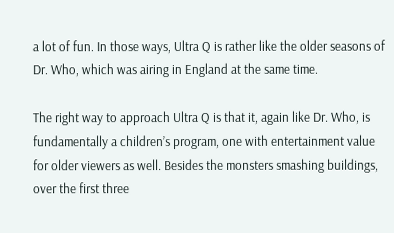a lot of fun. In those ways, Ultra Q is rather like the older seasons of Dr. Who, which was airing in England at the same time.

The right way to approach Ultra Q is that it, again like Dr. Who, is fundamentally a children’s program, one with entertainment value for older viewers as well. Besides the monsters smashing buildings, over the first three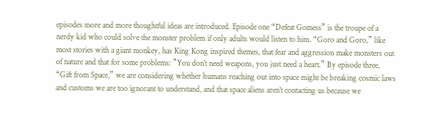episodes more and more thoughtful ideas are introduced. Episode one “Defeat Gomess” is the troupe of a nerdy kid who could solve the monster problem if only adults would listen to him. “Goro and Goro,” like most stories with a giant monkey, has King Kong inspired themes, that fear and aggression make monsters out of nature and that for some problems: ”You don’t need weapons, you just need a heart.” By episode three, “Gift from Space,” we are considering whether humans reaching out into space might be breaking cosmic laws and customs we are too ignorant to understand, and that space aliens aren’t contacting us because we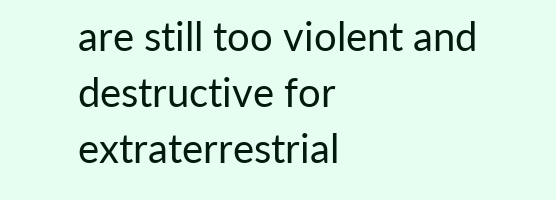are still too violent and destructive for extraterrestrial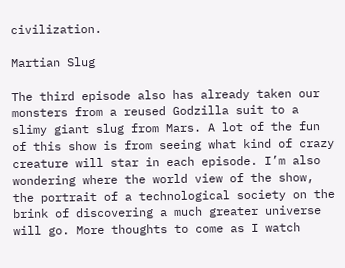civilization.

Martian Slug

The third episode also has already taken our monsters from a reused Godzilla suit to a slimy giant slug from Mars. A lot of the fun of this show is from seeing what kind of crazy creature will star in each episode. I’m also wondering where the world view of the show, the portrait of a technological society on the brink of discovering a much greater universe will go. More thoughts to come as I watch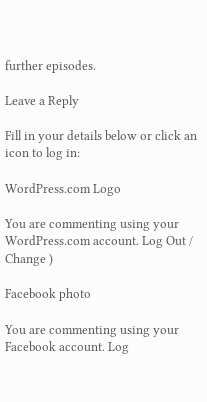further episodes.

Leave a Reply

Fill in your details below or click an icon to log in:

WordPress.com Logo

You are commenting using your WordPress.com account. Log Out /  Change )

Facebook photo

You are commenting using your Facebook account. Log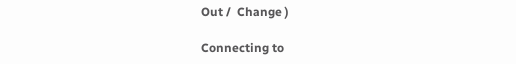Out /  Change )

Connecting to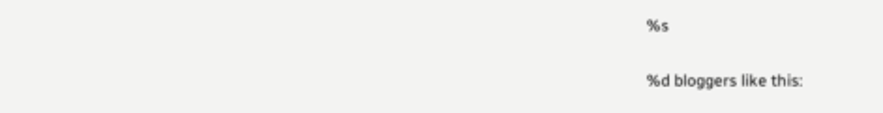%s

%d bloggers like this: